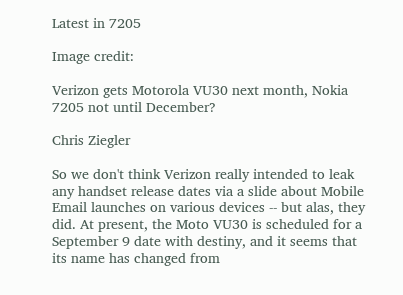Latest in 7205

Image credit:

Verizon gets Motorola VU30 next month, Nokia 7205 not until December?

Chris Ziegler

So we don't think Verizon really intended to leak any handset release dates via a slide about Mobile Email launches on various devices -- but alas, they did. At present, the Moto VU30 is scheduled for a September 9 date with destiny, and it seems that its name has changed from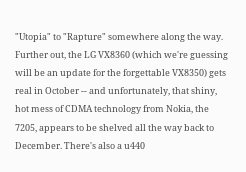"Utopia" to "Rapture" somewhere along the way. Further out, the LG VX8360 (which we're guessing will be an update for the forgettable VX8350) gets real in October -- and unfortunately, that shiny, hot mess of CDMA technology from Nokia, the 7205, appears to be shelved all the way back to December. There's also a u440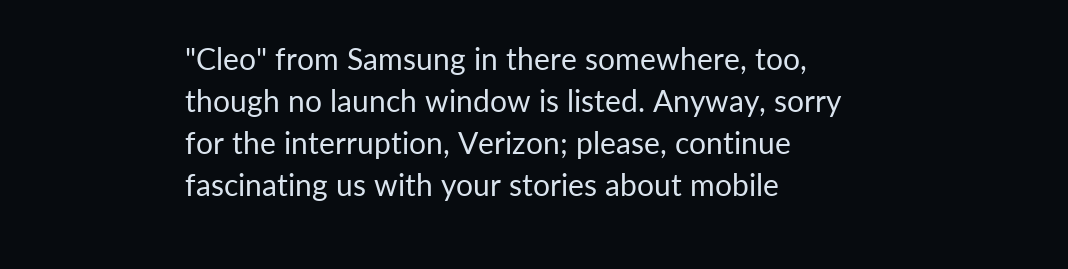"Cleo" from Samsung in there somewhere, too, though no launch window is listed. Anyway, sorry for the interruption, Verizon; please, continue fascinating us with your stories about mobile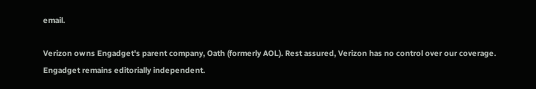email.

Verizon owns Engadget's parent company, Oath (formerly AOL). Rest assured, Verizon has no control over our coverage. Engadget remains editorially independent.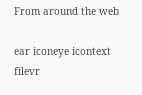From around the web

ear iconeye icontext filevr